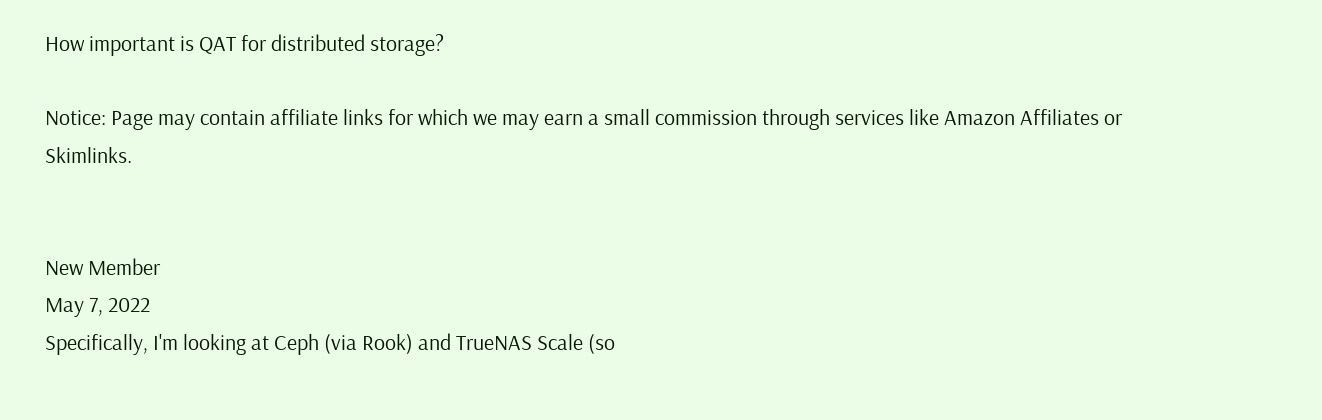How important is QAT for distributed storage?

Notice: Page may contain affiliate links for which we may earn a small commission through services like Amazon Affiliates or Skimlinks.


New Member
May 7, 2022
Specifically, I'm looking at Ceph (via Rook) and TrueNAS Scale (so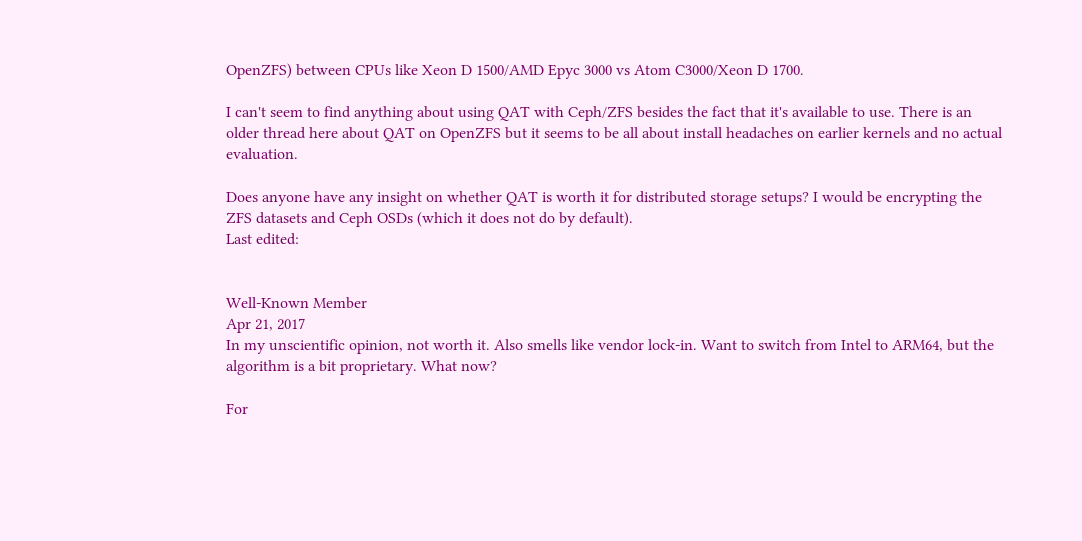OpenZFS) between CPUs like Xeon D 1500/AMD Epyc 3000 vs Atom C3000/Xeon D 1700.

I can't seem to find anything about using QAT with Ceph/ZFS besides the fact that it's available to use. There is an older thread here about QAT on OpenZFS but it seems to be all about install headaches on earlier kernels and no actual evaluation.

Does anyone have any insight on whether QAT is worth it for distributed storage setups? I would be encrypting the ZFS datasets and Ceph OSDs (which it does not do by default).
Last edited:


Well-Known Member
Apr 21, 2017
In my unscientific opinion, not worth it. Also smells like vendor lock-in. Want to switch from Intel to ARM64, but the algorithm is a bit proprietary. What now?

For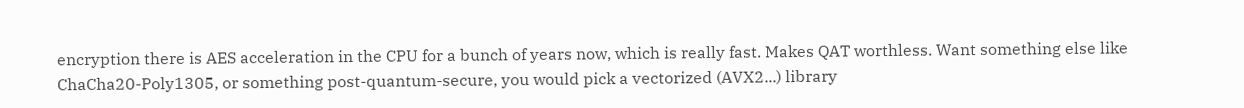encryption there is AES acceleration in the CPU for a bunch of years now, which is really fast. Makes QAT worthless. Want something else like ChaCha20-Poly1305, or something post-quantum-secure, you would pick a vectorized (AVX2...) library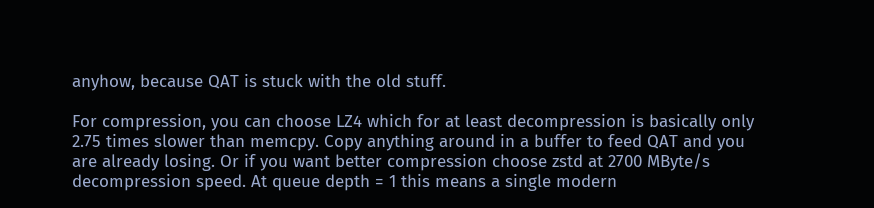anyhow, because QAT is stuck with the old stuff.

For compression, you can choose LZ4 which for at least decompression is basically only 2.75 times slower than memcpy. Copy anything around in a buffer to feed QAT and you are already losing. Or if you want better compression choose zstd at 2700 MByte/s decompression speed. At queue depth = 1 this means a single modern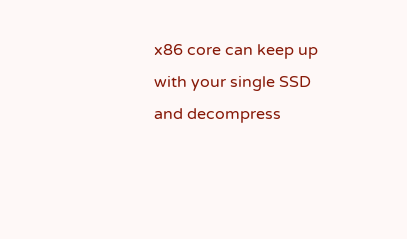x86 core can keep up with your single SSD and decompress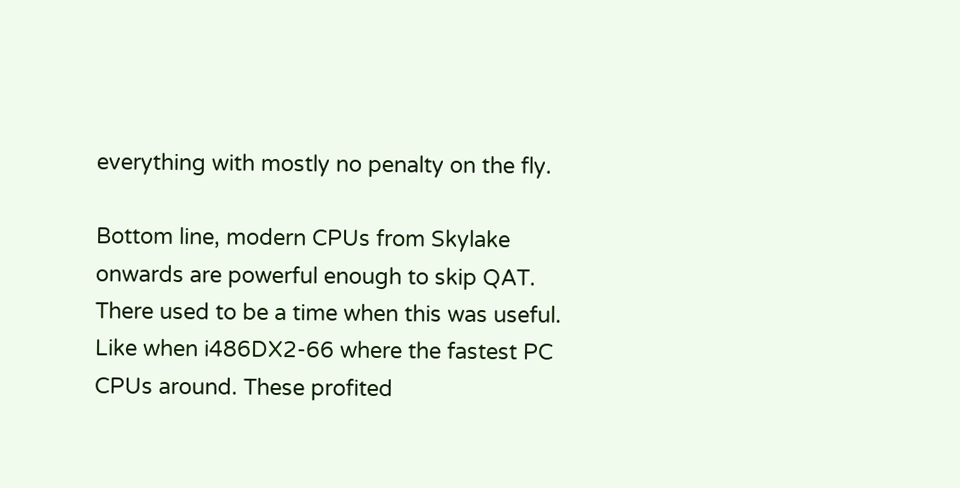everything with mostly no penalty on the fly.

Bottom line, modern CPUs from Skylake onwards are powerful enough to skip QAT. There used to be a time when this was useful. Like when i486DX2-66 where the fastest PC CPUs around. These profited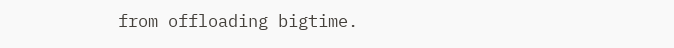from offloading bigtime.